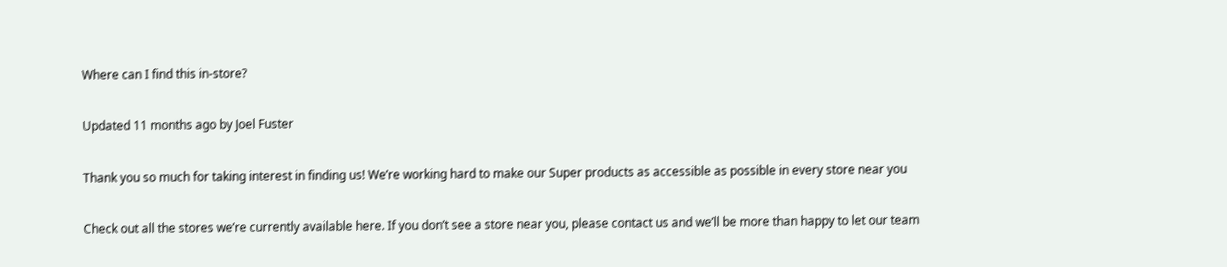Where can I find this in-store?

Updated 11 months ago by Joel Fuster

Thank you so much for taking interest in finding us! We’re working hard to make our Super products as accessible as possible in every store near you

Check out all the stores we’re currently available here. If you don’t see a store near you, please contact us and we’ll be more than happy to let our team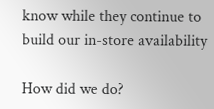know while they continue to build our in-store availability

How did we do?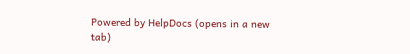Powered by HelpDocs (opens in a new tab)